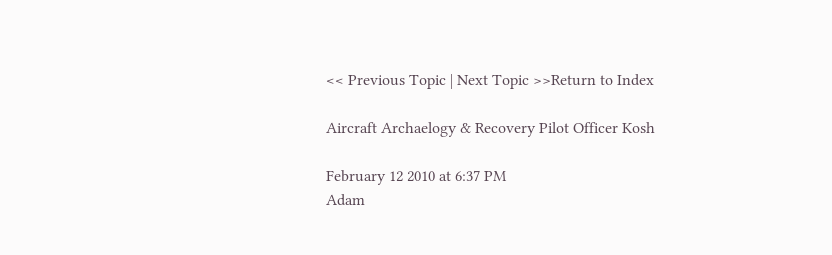<< Previous Topic | Next Topic >>Return to Index

Aircraft Archaelogy & Recovery Pilot Officer Kosh

February 12 2010 at 6:37 PM
Adam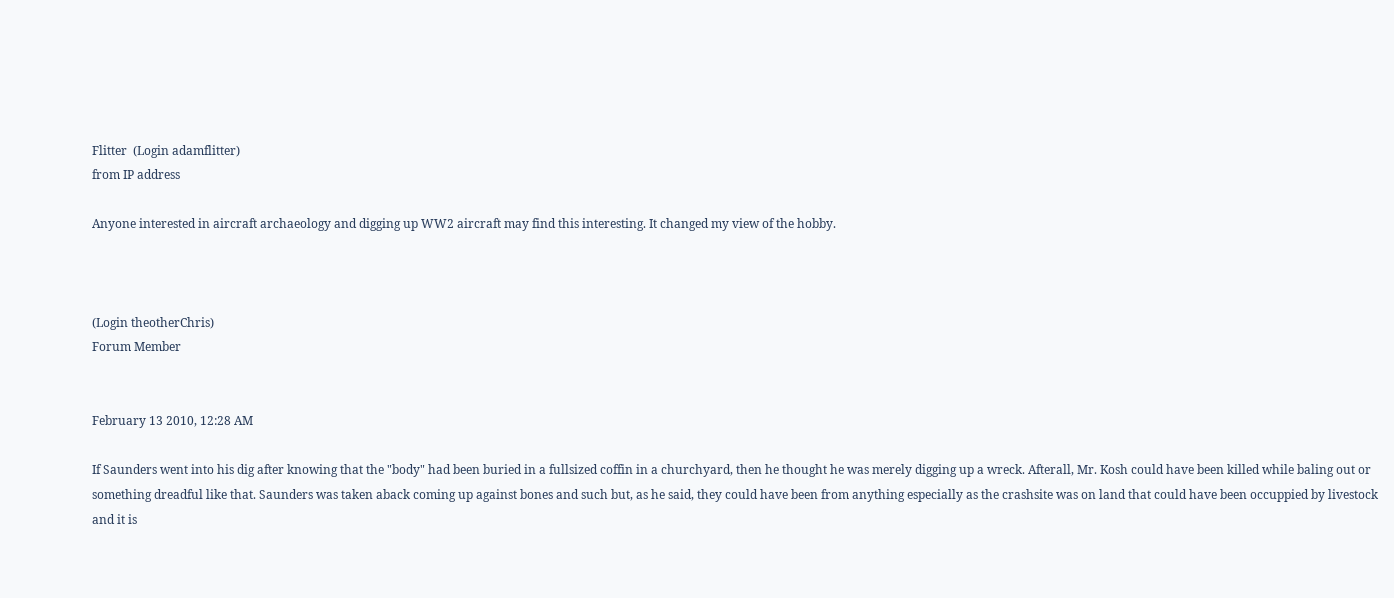Flitter  (Login adamflitter)
from IP address

Anyone interested in aircraft archaeology and digging up WW2 aircraft may find this interesting. It changed my view of the hobby.



(Login theotherChris)
Forum Member


February 13 2010, 12:28 AM

If Saunders went into his dig after knowing that the "body" had been buried in a fullsized coffin in a churchyard, then he thought he was merely digging up a wreck. Afterall, Mr. Kosh could have been killed while baling out or something dreadful like that. Saunders was taken aback coming up against bones and such but, as he said, they could have been from anything especially as the crashsite was on land that could have been occuppied by livestock and it is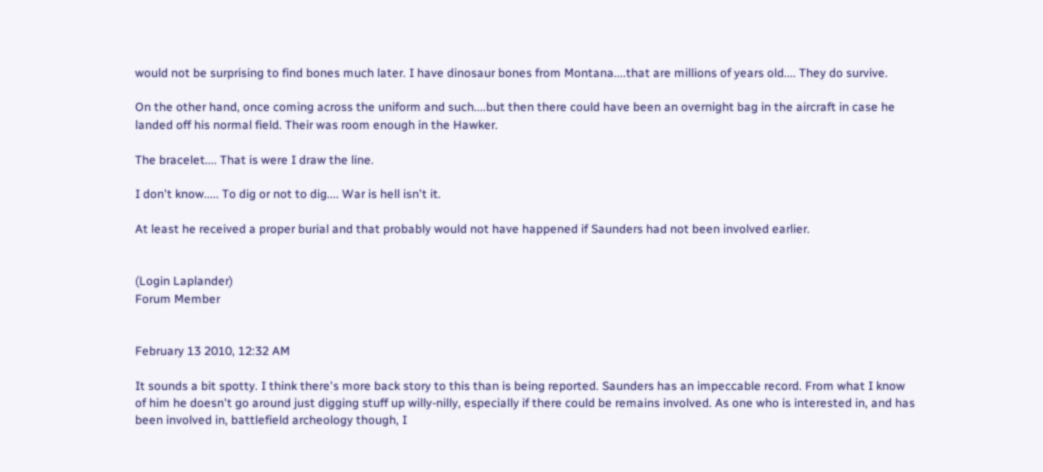would not be surprising to find bones much later. I have dinosaur bones from Montana....that are millions of years old.... They do survive.

On the other hand, once coming across the uniform and such....but then there could have been an overnight bag in the aircraft in case he landed off his normal field. Their was room enough in the Hawker.

The bracelet.... That is were I draw the line.

I don't know..... To dig or not to dig.... War is hell isn't it.

At least he received a proper burial and that probably would not have happened if Saunders had not been involved earlier.


(Login Laplander)
Forum Member


February 13 2010, 12:32 AM

It sounds a bit spotty. I think there's more back story to this than is being reported. Saunders has an impeccable record. From what I know of him he doesn't go around just digging stuff up willy-nilly, especially if there could be remains involved. As one who is interested in, and has been involved in, battlefield archeology though, I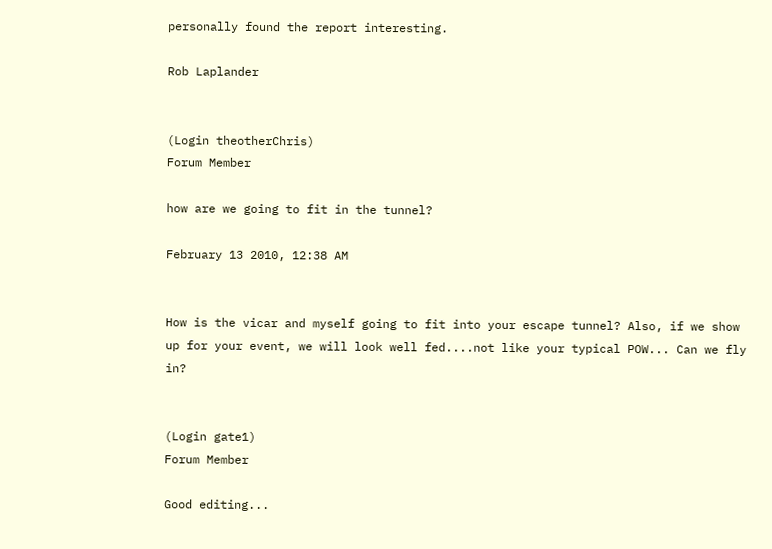personally found the report interesting.

Rob Laplander


(Login theotherChris)
Forum Member

how are we going to fit in the tunnel?

February 13 2010, 12:38 AM


How is the vicar and myself going to fit into your escape tunnel? Also, if we show up for your event, we will look well fed....not like your typical POW... Can we fly in?


(Login gate1)
Forum Member

Good editing...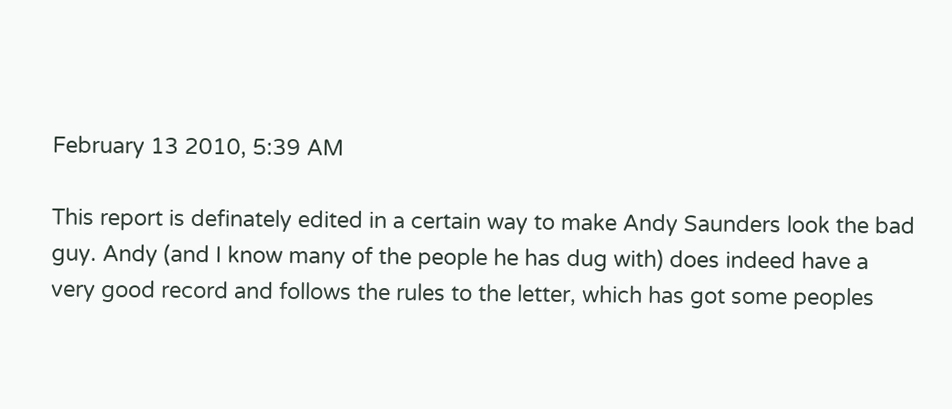February 13 2010, 5:39 AM

This report is definately edited in a certain way to make Andy Saunders look the bad guy. Andy (and I know many of the people he has dug with) does indeed have a very good record and follows the rules to the letter, which has got some peoples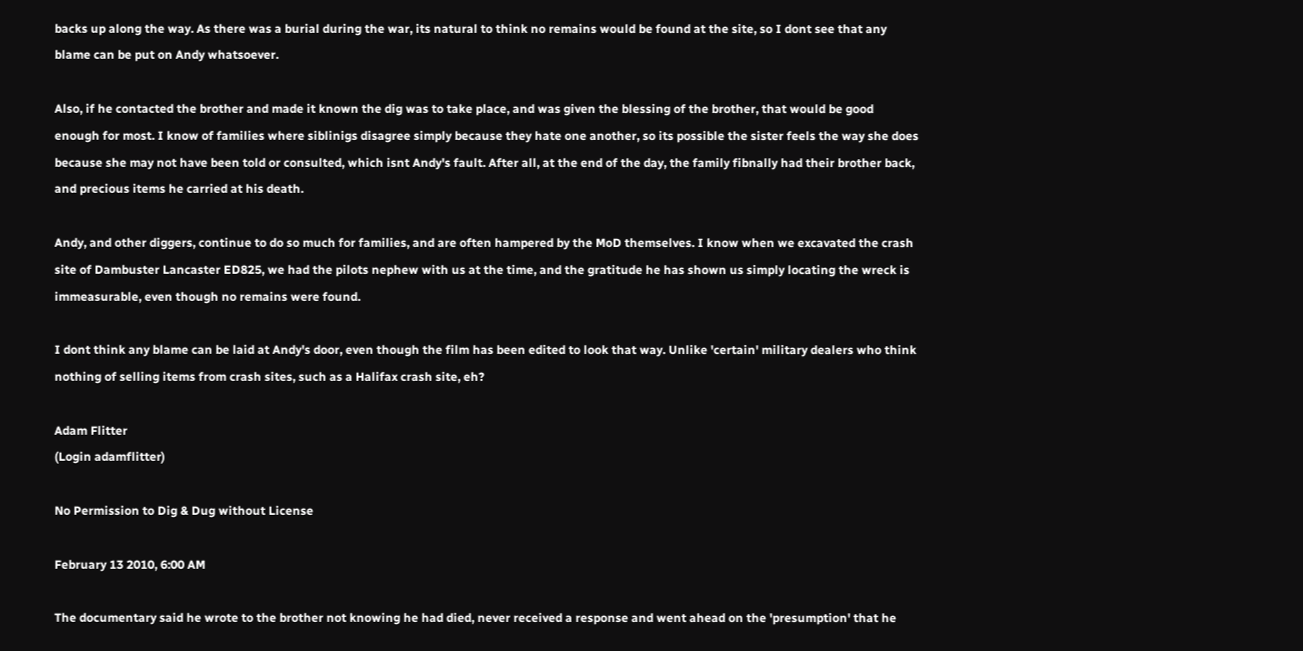backs up along the way. As there was a burial during the war, its natural to think no remains would be found at the site, so I dont see that any blame can be put on Andy whatsoever.

Also, if he contacted the brother and made it known the dig was to take place, and was given the blessing of the brother, that would be good enough for most. I know of families where siblinigs disagree simply because they hate one another, so its possible the sister feels the way she does because she may not have been told or consulted, which isnt Andy's fault. After all, at the end of the day, the family fibnally had their brother back, and precious items he carried at his death.

Andy, and other diggers, continue to do so much for families, and are often hampered by the MoD themselves. I know when we excavated the crash site of Dambuster Lancaster ED825, we had the pilots nephew with us at the time, and the gratitude he has shown us simply locating the wreck is immeasurable, even though no remains were found.

I dont think any blame can be laid at Andy's door, even though the film has been edited to look that way. Unlike 'certain' military dealers who think nothing of selling items from crash sites, such as a Halifax crash site, eh?

Adam Flitter
(Login adamflitter)

No Permission to Dig & Dug without License

February 13 2010, 6:00 AM

The documentary said he wrote to the brother not knowing he had died, never received a response and went ahead on the 'presumption' that he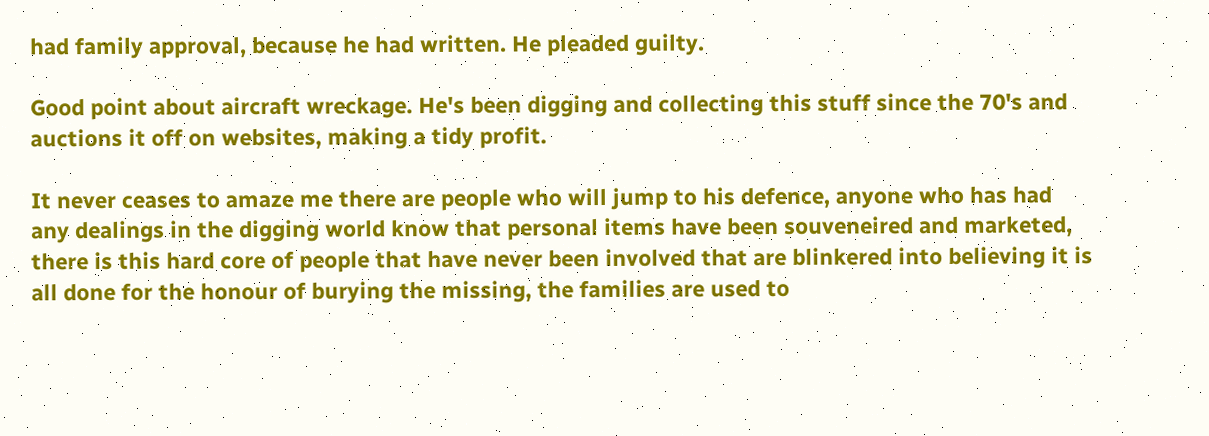had family approval, because he had written. He pleaded guilty.

Good point about aircraft wreckage. He's been digging and collecting this stuff since the 70's and auctions it off on websites, making a tidy profit.

It never ceases to amaze me there are people who will jump to his defence, anyone who has had any dealings in the digging world know that personal items have been souveneired and marketed, there is this hard core of people that have never been involved that are blinkered into believing it is all done for the honour of burying the missing, the families are used to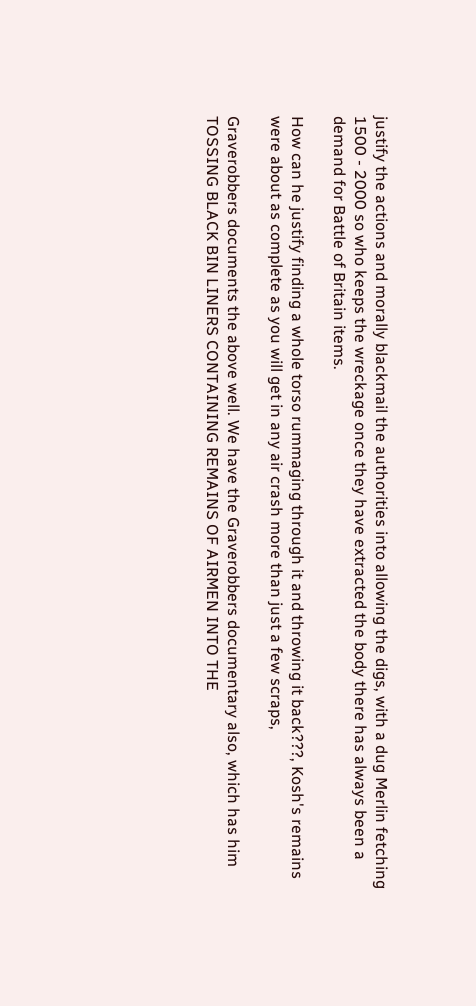justify the actions and morally blackmail the authorities into allowing the digs, with a dug Merlin fetching 1500 - 2000 so who keeps the wreckage once they have extracted the body there has always been a demand for Battle of Britain items.

How can he justify finding a whole torso rummaging through it and throwing it back???, Kosh's remains were about as complete as you will get in any air crash more than just a few scraps,

Graverobbers documents the above well. We have the Graverobbers documentary also, which has him TOSSING BLACK BIN LINERS CONTAINING REMAINS OF AIRMEN INTO THE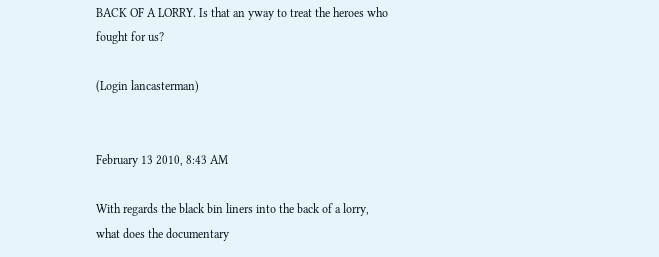BACK OF A LORRY. Is that an yway to treat the heroes who fought for us?

(Login lancasterman)


February 13 2010, 8:43 AM

With regards the black bin liners into the back of a lorry, what does the documentary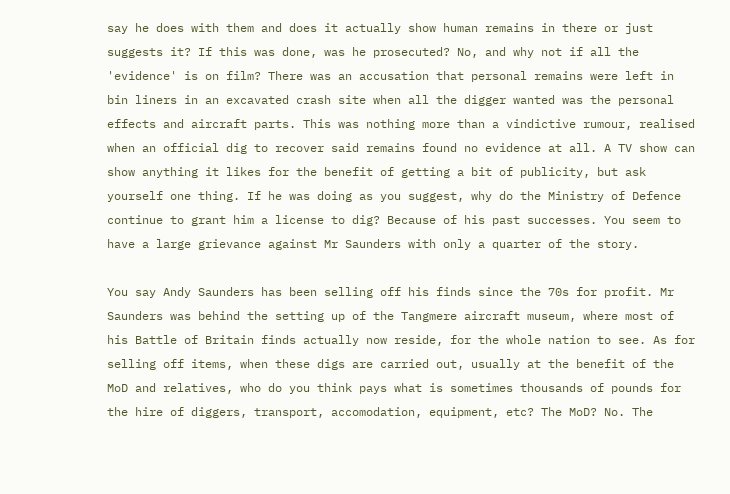say he does with them and does it actually show human remains in there or just suggests it? If this was done, was he prosecuted? No, and why not if all the 'evidence' is on film? There was an accusation that personal remains were left in bin liners in an excavated crash site when all the digger wanted was the personal effects and aircraft parts. This was nothing more than a vindictive rumour, realised when an official dig to recover said remains found no evidence at all. A TV show can show anything it likes for the benefit of getting a bit of publicity, but ask yourself one thing. If he was doing as you suggest, why do the Ministry of Defence continue to grant him a license to dig? Because of his past successes. You seem to have a large grievance against Mr Saunders with only a quarter of the story.

You say Andy Saunders has been selling off his finds since the 70s for profit. Mr Saunders was behind the setting up of the Tangmere aircraft museum, where most of his Battle of Britain finds actually now reside, for the whole nation to see. As for selling off items, when these digs are carried out, usually at the benefit of the MoD and relatives, who do you think pays what is sometimes thousands of pounds for the hire of diggers, transport, accomodation, equipment, etc? The MoD? No. The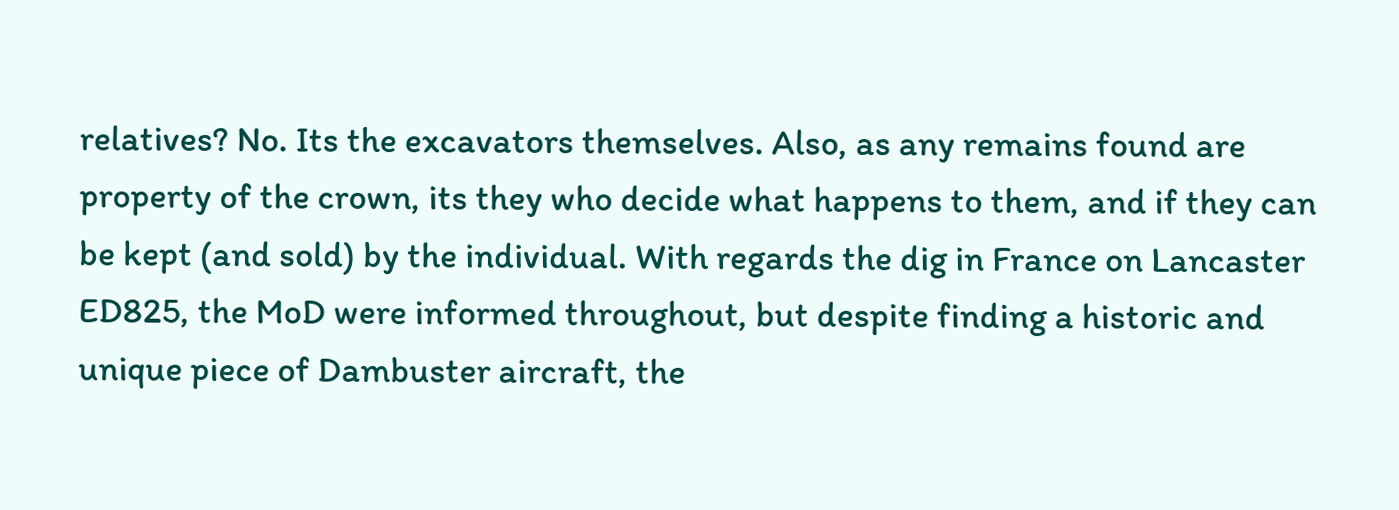relatives? No. Its the excavators themselves. Also, as any remains found are property of the crown, its they who decide what happens to them, and if they can be kept (and sold) by the individual. With regards the dig in France on Lancaster ED825, the MoD were informed throughout, but despite finding a historic and unique piece of Dambuster aircraft, the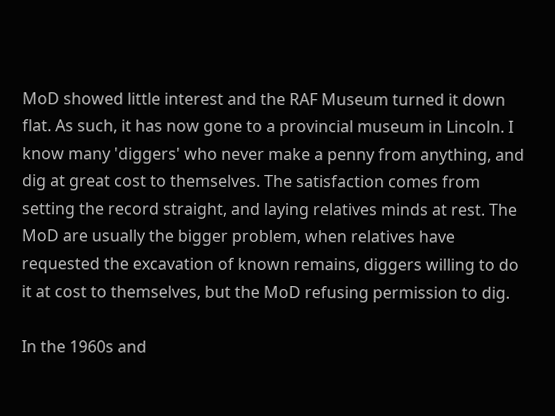MoD showed little interest and the RAF Museum turned it down flat. As such, it has now gone to a provincial museum in Lincoln. I know many 'diggers' who never make a penny from anything, and dig at great cost to themselves. The satisfaction comes from setting the record straight, and laying relatives minds at rest. The MoD are usually the bigger problem, when relatives have requested the excavation of known remains, diggers willing to do it at cost to themselves, but the MoD refusing permission to dig.

In the 1960s and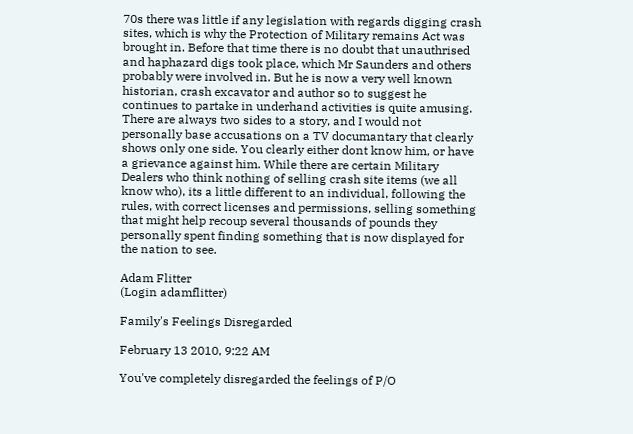70s there was little if any legislation with regards digging crash sites, which is why the Protection of Military remains Act was brought in. Before that time there is no doubt that unauthrised and haphazard digs took place, which Mr Saunders and others probably were involved in. But he is now a very well known historian, crash excavator and author so to suggest he continues to partake in underhand activities is quite amusing. There are always two sides to a story, and I would not personally base accusations on a TV documantary that clearly shows only one side. You clearly either dont know him, or have a grievance against him. While there are certain Military Dealers who think nothing of selling crash site items (we all know who), its a little different to an individual, following the rules, with correct licenses and permissions, selling something that might help recoup several thousands of pounds they personally spent finding something that is now displayed for the nation to see.

Adam Flitter
(Login adamflitter)

Family's Feelings Disregarded

February 13 2010, 9:22 AM

You've completely disregarded the feelings of P/O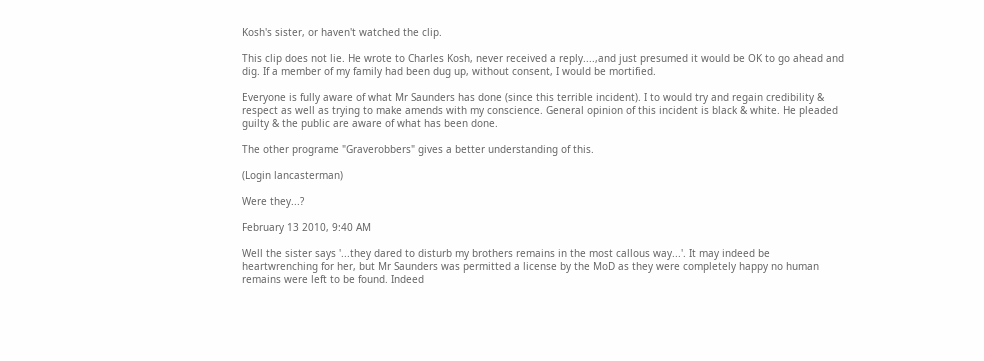Kosh's sister, or haven't watched the clip.

This clip does not lie. He wrote to Charles Kosh, never received a reply....,and just presumed it would be OK to go ahead and dig. If a member of my family had been dug up, without consent, I would be mortified.

Everyone is fully aware of what Mr Saunders has done (since this terrible incident). I to would try and regain credibility & respect as well as trying to make amends with my conscience. General opinion of this incident is black & white. He pleaded guilty & the public are aware of what has been done.

The other programe "Graverobbers" gives a better understanding of this.

(Login lancasterman)

Were they...?

February 13 2010, 9:40 AM

Well the sister says '...they dared to disturb my brothers remains in the most callous way...'. It may indeed be heartwrenching for her, but Mr Saunders was permitted a license by the MoD as they were completely happy no human remains were left to be found. Indeed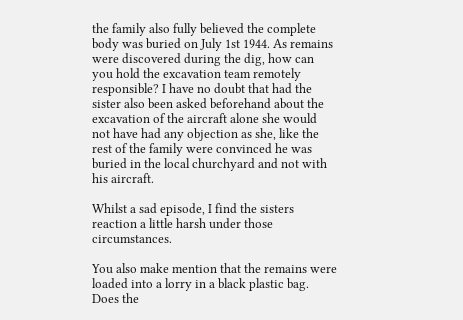the family also fully believed the complete body was buried on July 1st 1944. As remains were discovered during the dig, how can you hold the excavation team remotely responsible? I have no doubt that had the sister also been asked beforehand about the excavation of the aircraft alone she would not have had any objection as she, like the rest of the family were convinced he was buried in the local churchyard and not with his aircraft.

Whilst a sad episode, I find the sisters reaction a little harsh under those circumstances.

You also make mention that the remains were loaded into a lorry in a black plastic bag. Does the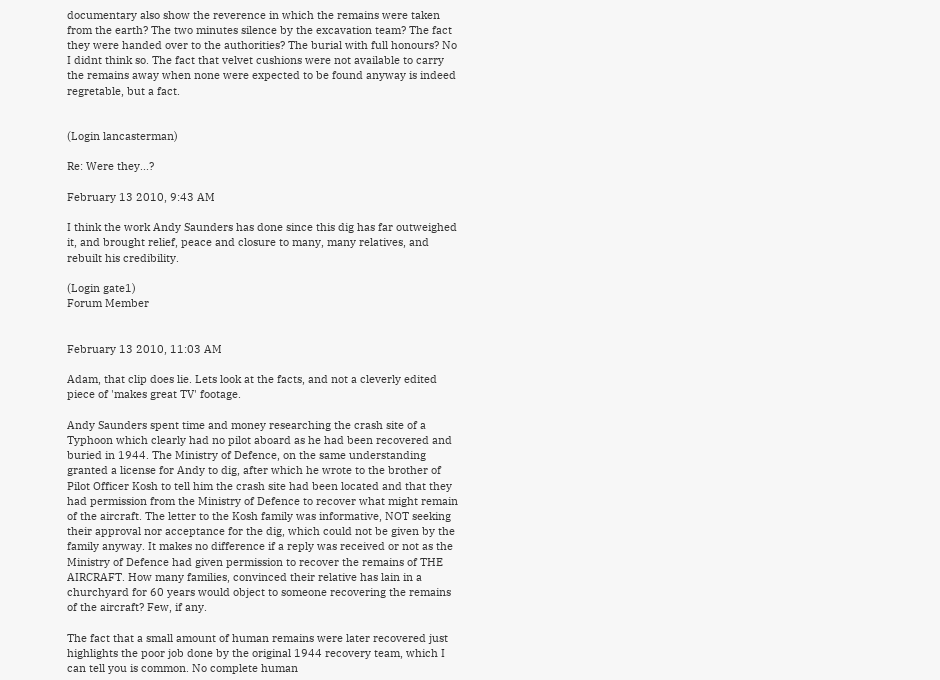documentary also show the reverence in which the remains were taken from the earth? The two minutes silence by the excavation team? The fact they were handed over to the authorities? The burial with full honours? No I didnt think so. The fact that velvet cushions were not available to carry the remains away when none were expected to be found anyway is indeed regretable, but a fact.


(Login lancasterman)

Re: Were they...?

February 13 2010, 9:43 AM

I think the work Andy Saunders has done since this dig has far outweighed it, and brought relief, peace and closure to many, many relatives, and rebuilt his credibility.

(Login gate1)
Forum Member


February 13 2010, 11:03 AM

Adam, that clip does lie. Lets look at the facts, and not a cleverly edited piece of 'makes great TV' footage.

Andy Saunders spent time and money researching the crash site of a Typhoon which clearly had no pilot aboard as he had been recovered and buried in 1944. The Ministry of Defence, on the same understanding granted a license for Andy to dig, after which he wrote to the brother of Pilot Officer Kosh to tell him the crash site had been located and that they had permission from the Ministry of Defence to recover what might remain of the aircraft. The letter to the Kosh family was informative, NOT seeking their approval nor acceptance for the dig, which could not be given by the family anyway. It makes no difference if a reply was received or not as the Ministry of Defence had given permission to recover the remains of THE AIRCRAFT. How many families, convinced their relative has lain in a churchyard for 60 years would object to someone recovering the remains of the aircraft? Few, if any.

The fact that a small amount of human remains were later recovered just highlights the poor job done by the original 1944 recovery team, which I can tell you is common. No complete human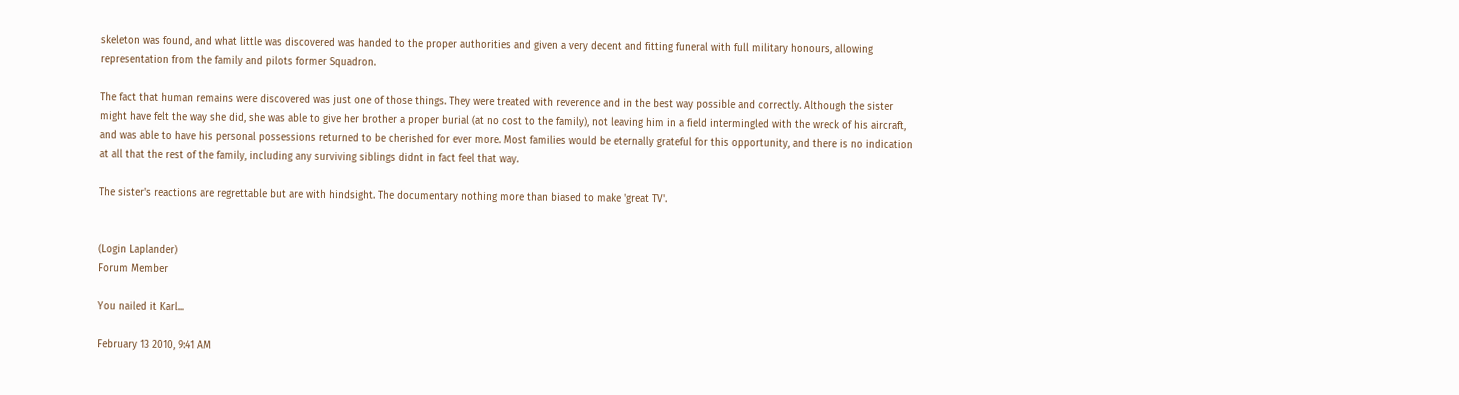skeleton was found, and what little was discovered was handed to the proper authorities and given a very decent and fitting funeral with full military honours, allowing representation from the family and pilots former Squadron.

The fact that human remains were discovered was just one of those things. They were treated with reverence and in the best way possible and correctly. Although the sister might have felt the way she did, she was able to give her brother a proper burial (at no cost to the family), not leaving him in a field intermingled with the wreck of his aircraft, and was able to have his personal possessions returned to be cherished for ever more. Most families would be eternally grateful for this opportunity, and there is no indication at all that the rest of the family, including any surviving siblings didnt in fact feel that way.

The sister's reactions are regrettable but are with hindsight. The documentary nothing more than biased to make 'great TV'.


(Login Laplander)
Forum Member

You nailed it Karl...

February 13 2010, 9:41 AM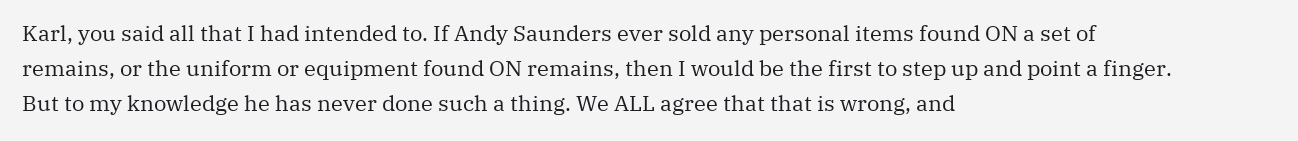Karl, you said all that I had intended to. If Andy Saunders ever sold any personal items found ON a set of remains, or the uniform or equipment found ON remains, then I would be the first to step up and point a finger. But to my knowledge he has never done such a thing. We ALL agree that that is wrong, and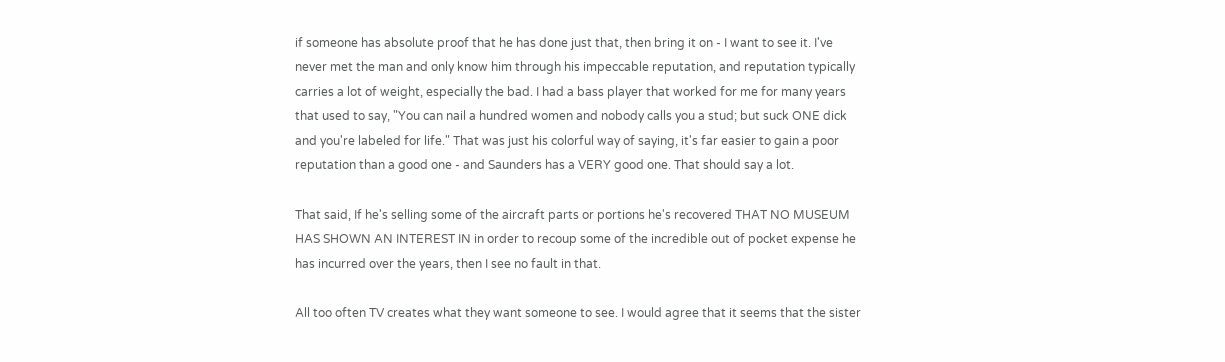if someone has absolute proof that he has done just that, then bring it on - I want to see it. I've never met the man and only know him through his impeccable reputation, and reputation typically carries a lot of weight, especially the bad. I had a bass player that worked for me for many years that used to say, "You can nail a hundred women and nobody calls you a stud; but suck ONE dick and you're labeled for life." That was just his colorful way of saying, it's far easier to gain a poor reputation than a good one - and Saunders has a VERY good one. That should say a lot.

That said, If he's selling some of the aircraft parts or portions he's recovered THAT NO MUSEUM HAS SHOWN AN INTEREST IN in order to recoup some of the incredible out of pocket expense he has incurred over the years, then I see no fault in that.

All too often TV creates what they want someone to see. I would agree that it seems that the sister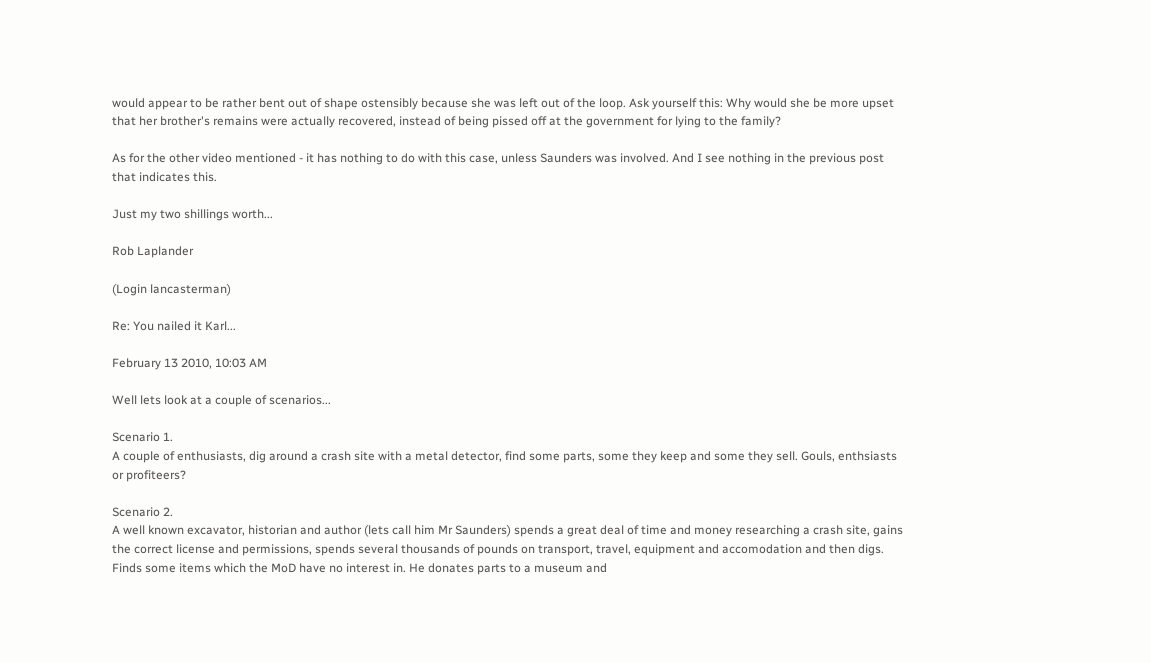would appear to be rather bent out of shape ostensibly because she was left out of the loop. Ask yourself this: Why would she be more upset that her brother's remains were actually recovered, instead of being pissed off at the government for lying to the family?

As for the other video mentioned - it has nothing to do with this case, unless Saunders was involved. And I see nothing in the previous post that indicates this.

Just my two shillings worth...

Rob Laplander

(Login lancasterman)

Re: You nailed it Karl...

February 13 2010, 10:03 AM

Well lets look at a couple of scenarios...

Scenario 1.
A couple of enthusiasts, dig around a crash site with a metal detector, find some parts, some they keep and some they sell. Gouls, enthsiasts or profiteers?

Scenario 2.
A well known excavator, historian and author (lets call him Mr Saunders) spends a great deal of time and money researching a crash site, gains the correct license and permissions, spends several thousands of pounds on transport, travel, equipment and accomodation and then digs. Finds some items which the MoD have no interest in. He donates parts to a museum and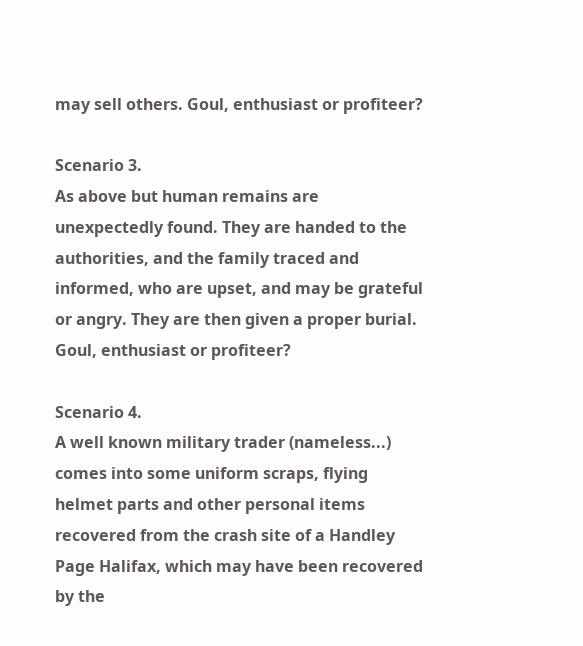may sell others. Goul, enthusiast or profiteer?

Scenario 3.
As above but human remains are unexpectedly found. They are handed to the authorities, and the family traced and informed, who are upset, and may be grateful or angry. They are then given a proper burial. Goul, enthusiast or profiteer?

Scenario 4.
A well known military trader (nameless...) comes into some uniform scraps, flying helmet parts and other personal items recovered from the crash site of a Handley Page Halifax, which may have been recovered by the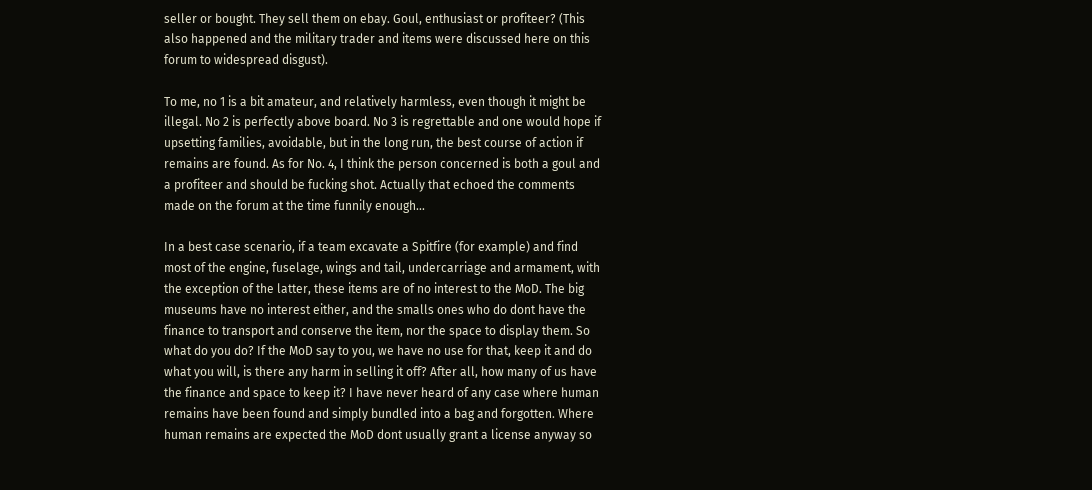seller or bought. They sell them on ebay. Goul, enthusiast or profiteer? (This also happened and the military trader and items were discussed here on this forum to widespread disgust).

To me, no 1 is a bit amateur, and relatively harmless, even though it might be illegal. No 2 is perfectly above board. No 3 is regrettable and one would hope if upsetting families, avoidable, but in the long run, the best course of action if remains are found. As for No. 4, I think the person concerned is both a goul and a profiteer and should be fucking shot. Actually that echoed the comments made on the forum at the time funnily enough...

In a best case scenario, if a team excavate a Spitfire (for example) and find most of the engine, fuselage, wings and tail, undercarriage and armament, with the exception of the latter, these items are of no interest to the MoD. The big museums have no interest either, and the smalls ones who do dont have the finance to transport and conserve the item, nor the space to display them. So what do you do? If the MoD say to you, we have no use for that, keep it and do what you will, is there any harm in selling it off? After all, how many of us have the finance and space to keep it? I have never heard of any case where human remains have been found and simply bundled into a bag and forgotten. Where human remains are expected the MoD dont usually grant a license anyway so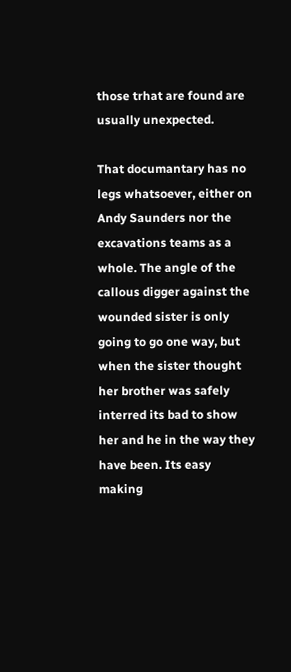those trhat are found are usually unexpected.

That documantary has no legs whatsoever, either on Andy Saunders nor the excavations teams as a whole. The angle of the callous digger against the wounded sister is only going to go one way, but when the sister thought her brother was safely interred its bad to show her and he in the way they have been. Its easy making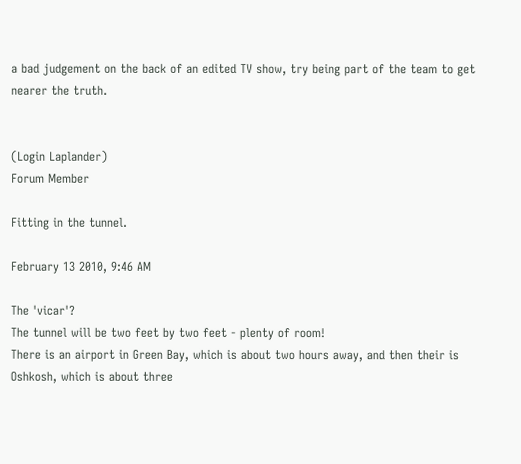a bad judgement on the back of an edited TV show, try being part of the team to get nearer the truth.


(Login Laplander)
Forum Member

Fitting in the tunnel.

February 13 2010, 9:46 AM

The 'vicar'?
The tunnel will be two feet by two feet - plenty of room!
There is an airport in Green Bay, which is about two hours away, and then their is Oshkosh, which is about three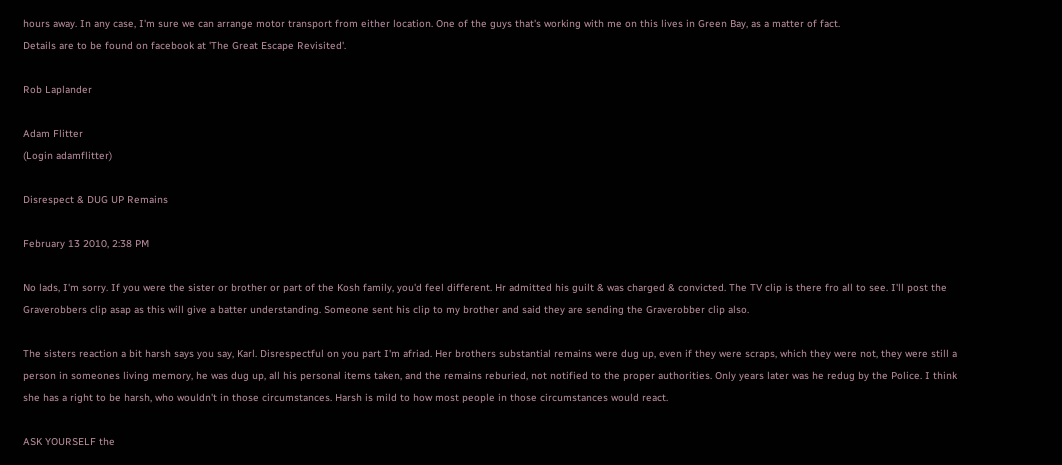hours away. In any case, I'm sure we can arrange motor transport from either location. One of the guys that's working with me on this lives in Green Bay, as a matter of fact.
Details are to be found on facebook at 'The Great Escape Revisited'.

Rob Laplander

Adam Flitter
(Login adamflitter)

Disrespect & DUG UP Remains

February 13 2010, 2:38 PM

No lads, I'm sorry. If you were the sister or brother or part of the Kosh family, you'd feel different. Hr admitted his guilt & was charged & convicted. The TV clip is there fro all to see. I'll post the Graverobbers clip asap as this will give a batter understanding. Someone sent his clip to my brother and said they are sending the Graverobber clip also.

The sisters reaction a bit harsh says you say, Karl. Disrespectful on you part I'm afriad. Her brothers substantial remains were dug up, even if they were scraps, which they were not, they were still a person in someones living memory, he was dug up, all his personal items taken, and the remains reburied, not notified to the proper authorities. Only years later was he redug by the Police. I think she has a right to be harsh, who wouldn't in those circumstances. Harsh is mild to how most people in those circumstances would react.

ASK YOURSELF the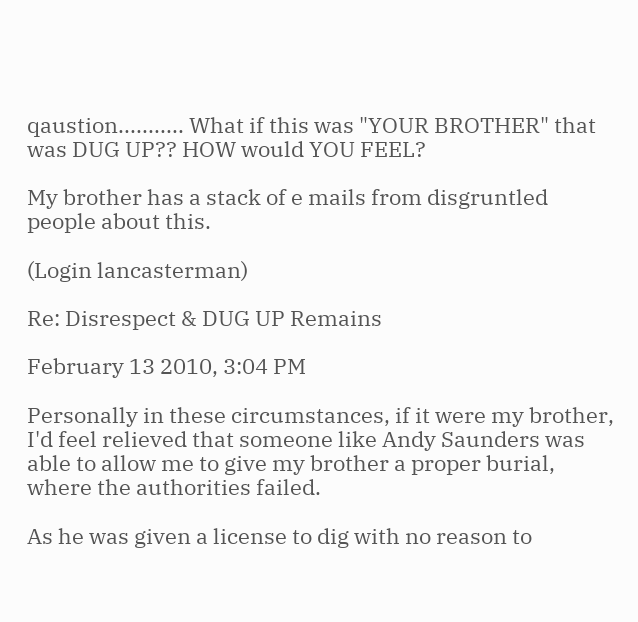qaustion........... What if this was "YOUR BROTHER" that was DUG UP?? HOW would YOU FEEL?

My brother has a stack of e mails from disgruntled people about this.

(Login lancasterman)

Re: Disrespect & DUG UP Remains

February 13 2010, 3:04 PM

Personally in these circumstances, if it were my brother, I'd feel relieved that someone like Andy Saunders was able to allow me to give my brother a proper burial, where the authorities failed.

As he was given a license to dig with no reason to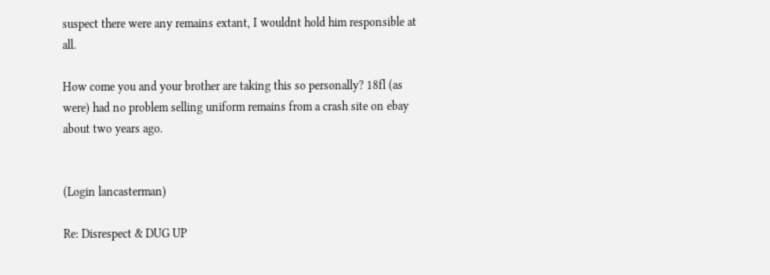suspect there were any remains extant, I wouldnt hold him responsible at all.

How come you and your brother are taking this so personally? 18fl (as were) had no problem selling uniform remains from a crash site on ebay about two years ago.


(Login lancasterman)

Re: Disrespect & DUG UP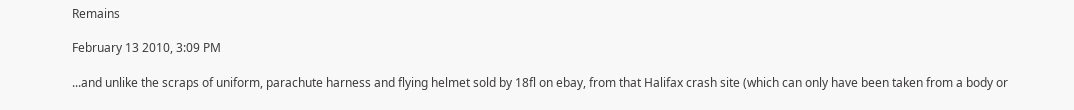Remains

February 13 2010, 3:09 PM

...and unlike the scraps of uniform, parachute harness and flying helmet sold by 18fl on ebay, from that Halifax crash site (which can only have been taken from a body or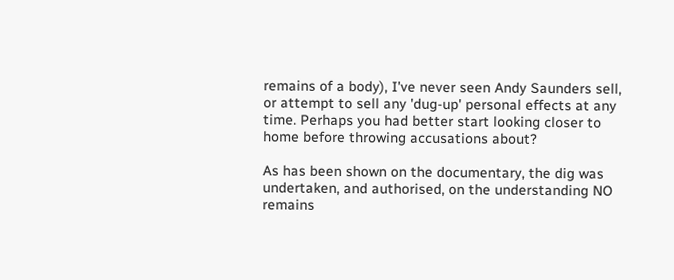remains of a body), I've never seen Andy Saunders sell, or attempt to sell any 'dug-up' personal effects at any time. Perhaps you had better start looking closer to home before throwing accusations about?

As has been shown on the documentary, the dig was undertaken, and authorised, on the understanding NO remains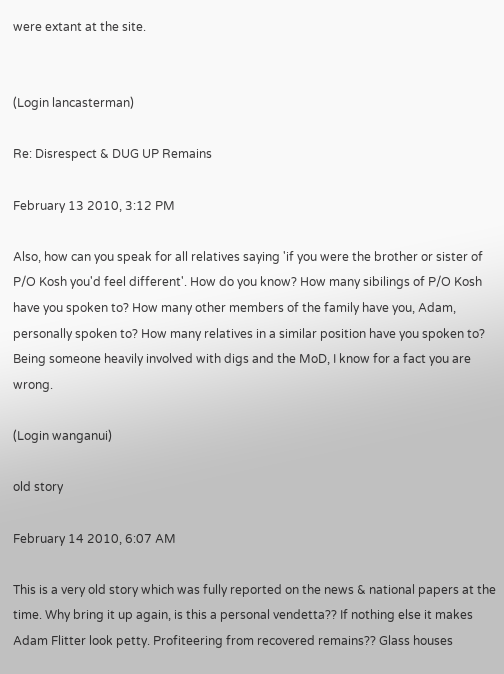were extant at the site.


(Login lancasterman)

Re: Disrespect & DUG UP Remains

February 13 2010, 3:12 PM

Also, how can you speak for all relatives saying 'if you were the brother or sister of P/O Kosh you'd feel different'. How do you know? How many sibilings of P/O Kosh have you spoken to? How many other members of the family have you, Adam, personally spoken to? How many relatives in a similar position have you spoken to? Being someone heavily involved with digs and the MoD, I know for a fact you are wrong.

(Login wanganui)

old story

February 14 2010, 6:07 AM

This is a very old story which was fully reported on the news & national papers at the time. Why bring it up again, is this a personal vendetta?? If nothing else it makes Adam Flitter look petty. Profiteering from recovered remains?? Glass houses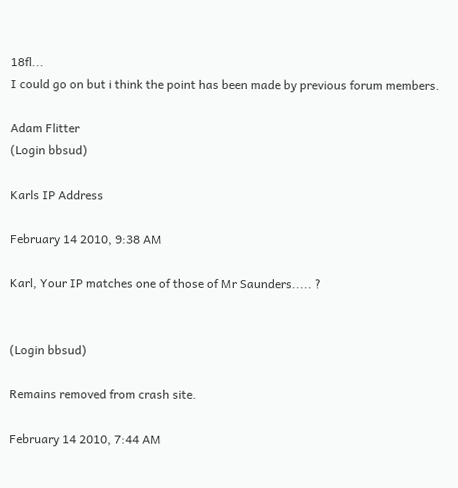18fl...
I could go on but i think the point has been made by previous forum members.

Adam Flitter
(Login bbsud)

Karls IP Address

February 14 2010, 9:38 AM

Karl, Your IP matches one of those of Mr Saunders..... ?


(Login bbsud)

Remains removed from crash site.

February 14 2010, 7:44 AM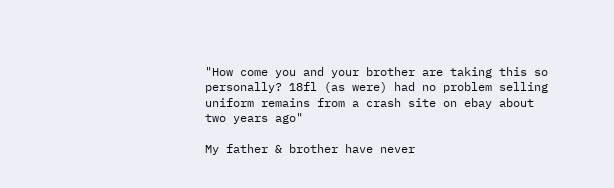"How come you and your brother are taking this so personally? 18fl (as were) had no problem selling uniform remains from a crash site on ebay about two years ago"

My father & brother have never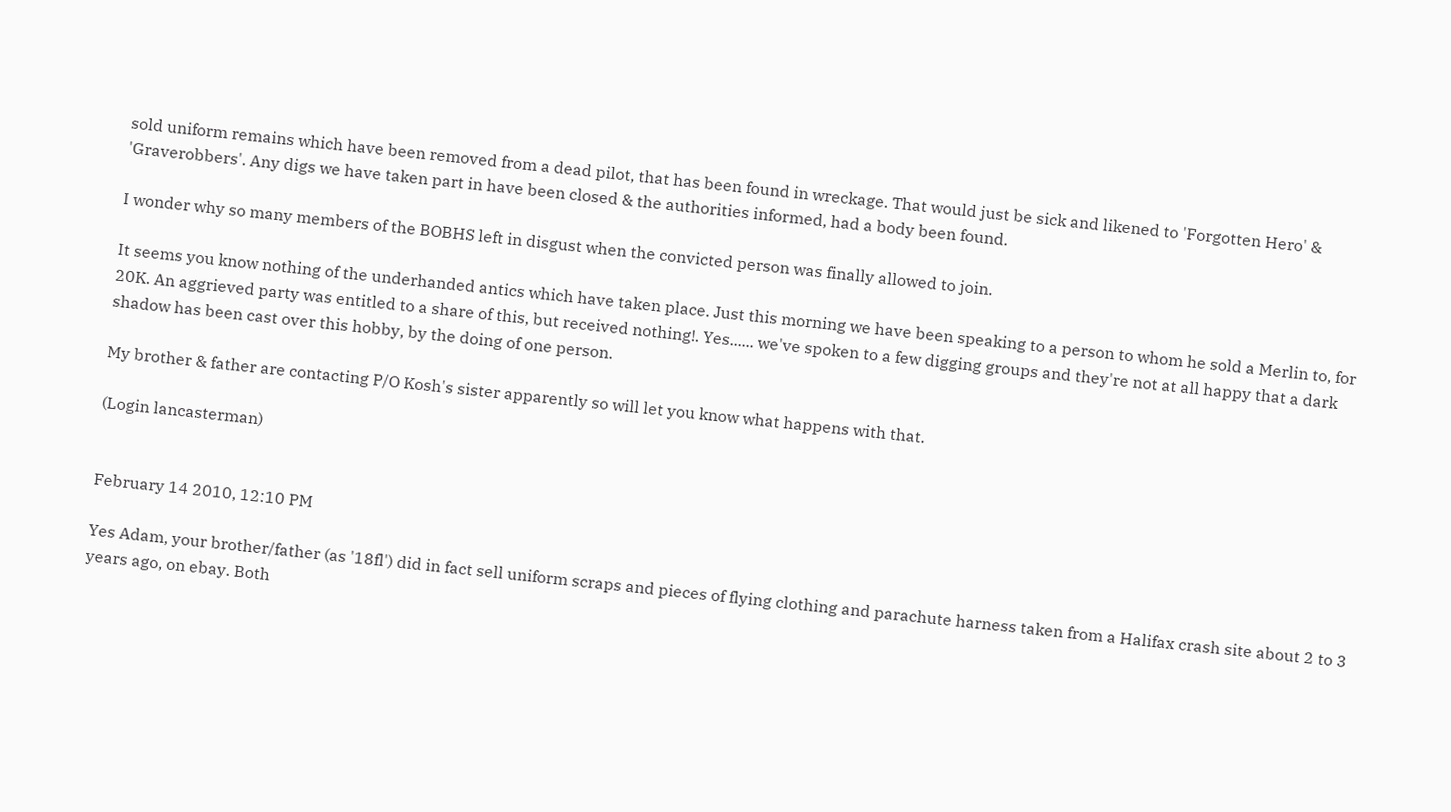sold uniform remains which have been removed from a dead pilot, that has been found in wreckage. That would just be sick and likened to 'Forgotten Hero' & 'Graverobbers'. Any digs we have taken part in have been closed & the authorities informed, had a body been found.

I wonder why so many members of the BOBHS left in disgust when the convicted person was finally allowed to join.

It seems you know nothing of the underhanded antics which have taken place. Just this morning we have been speaking to a person to whom he sold a Merlin to, for 20K. An aggrieved party was entitled to a share of this, but received nothing!. Yes...... we've spoken to a few digging groups and they're not at all happy that a dark shadow has been cast over this hobby, by the doing of one person.

My brother & father are contacting P/O Kosh's sister apparently so will let you know what happens with that.

(Login lancasterman)


February 14 2010, 12:10 PM

Yes Adam, your brother/father (as '18fl') did in fact sell uniform scraps and pieces of flying clothing and parachute harness taken from a Halifax crash site about 2 to 3 years ago, on ebay. Both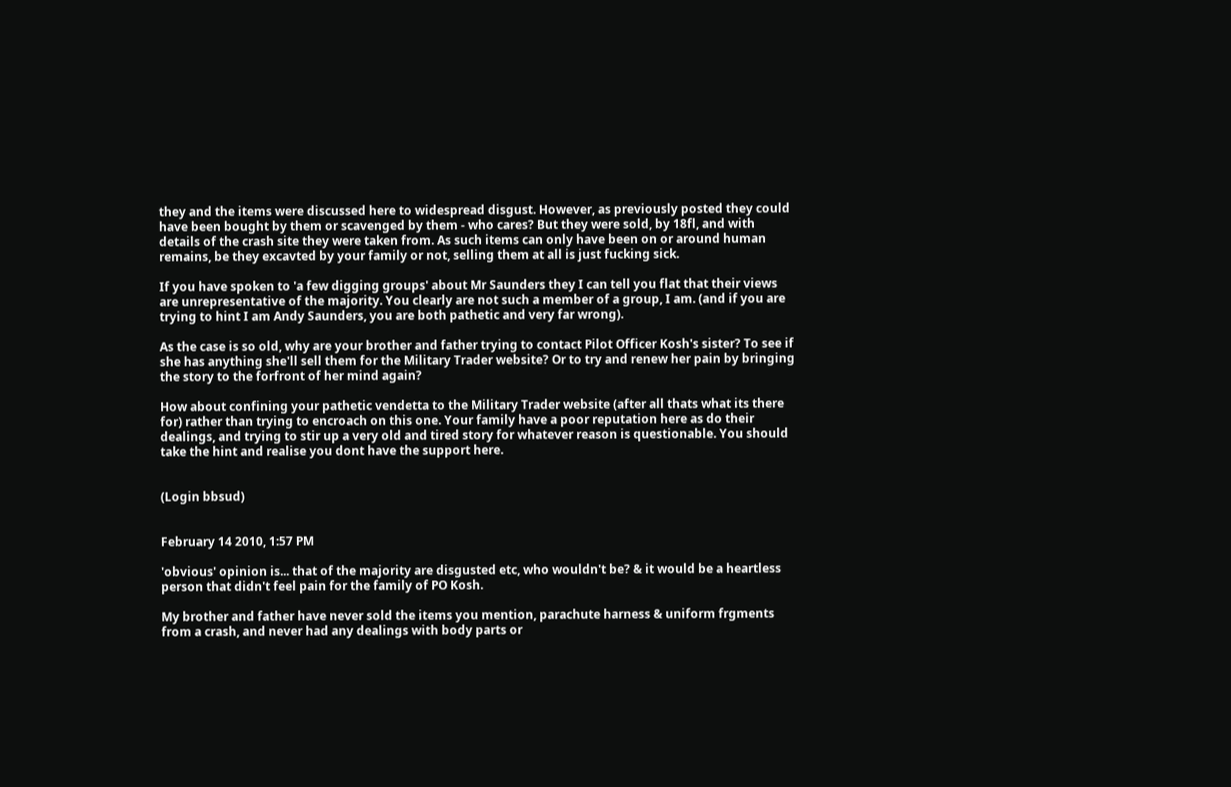they and the items were discussed here to widespread disgust. However, as previously posted they could have been bought by them or scavenged by them - who cares? But they were sold, by 18fl, and with details of the crash site they were taken from. As such items can only have been on or around human remains, be they excavted by your family or not, selling them at all is just fucking sick.

If you have spoken to 'a few digging groups' about Mr Saunders they I can tell you flat that their views are unrepresentative of the majority. You clearly are not such a member of a group, I am. (and if you are trying to hint I am Andy Saunders, you are both pathetic and very far wrong).

As the case is so old, why are your brother and father trying to contact Pilot Officer Kosh's sister? To see if she has anything she'll sell them for the Military Trader website? Or to try and renew her pain by bringing the story to the forfront of her mind again?

How about confining your pathetic vendetta to the Military Trader website (after all thats what its there for) rather than trying to encroach on this one. Your family have a poor reputation here as do their dealings, and trying to stir up a very old and tired story for whatever reason is questionable. You should take the hint and realise you dont have the support here.


(Login bbsud)


February 14 2010, 1:57 PM

'obvious' opinion is... that of the majority are disgusted etc, who wouldn't be? & it would be a heartless person that didn't feel pain for the family of PO Kosh.

My brother and father have never sold the items you mention, parachute harness & uniform frgments from a crash, and never had any dealings with body parts or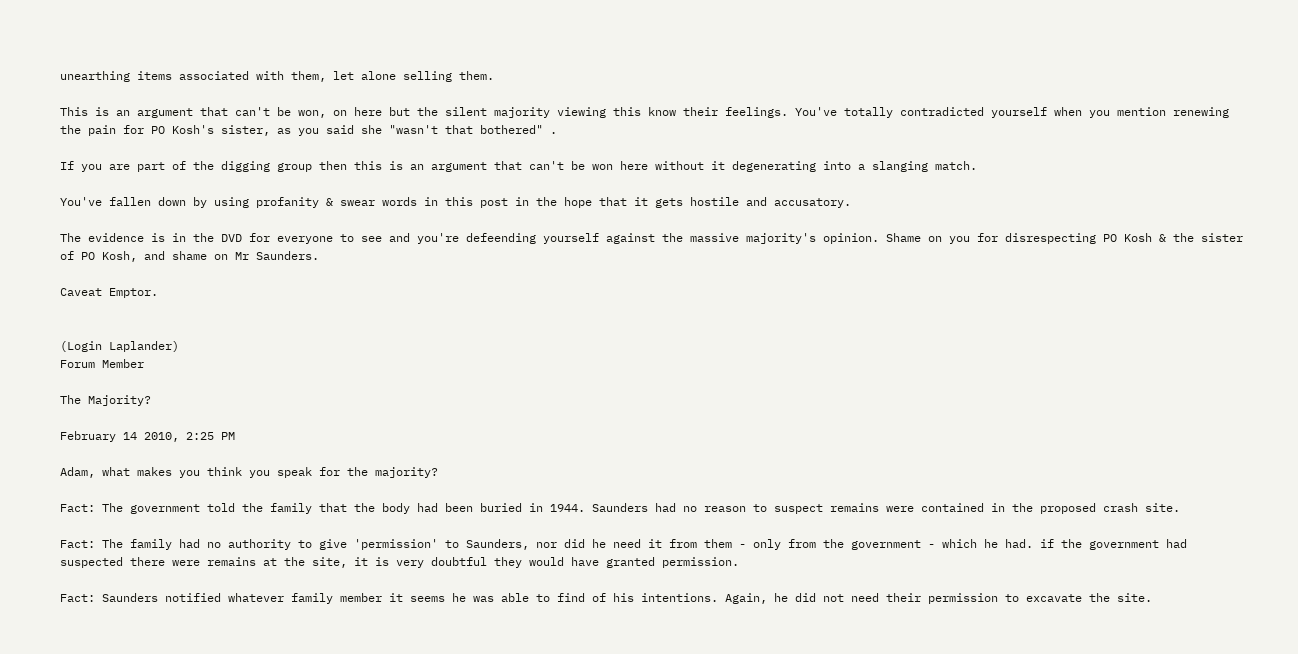unearthing items associated with them, let alone selling them.

This is an argument that can't be won, on here but the silent majority viewing this know their feelings. You've totally contradicted yourself when you mention renewing the pain for PO Kosh's sister, as you said she "wasn't that bothered" .

If you are part of the digging group then this is an argument that can't be won here without it degenerating into a slanging match.

You've fallen down by using profanity & swear words in this post in the hope that it gets hostile and accusatory.

The evidence is in the DVD for everyone to see and you're defeending yourself against the massive majority's opinion. Shame on you for disrespecting PO Kosh & the sister of PO Kosh, and shame on Mr Saunders.

Caveat Emptor.


(Login Laplander)
Forum Member

The Majority?

February 14 2010, 2:25 PM

Adam, what makes you think you speak for the majority?

Fact: The government told the family that the body had been buried in 1944. Saunders had no reason to suspect remains were contained in the proposed crash site.

Fact: The family had no authority to give 'permission' to Saunders, nor did he need it from them - only from the government - which he had. if the government had suspected there were remains at the site, it is very doubtful they would have granted permission.

Fact: Saunders notified whatever family member it seems he was able to find of his intentions. Again, he did not need their permission to excavate the site.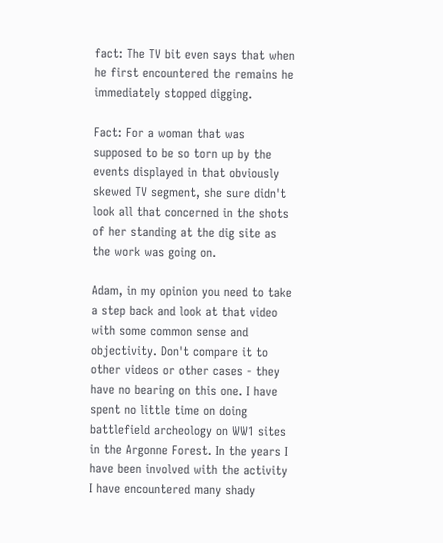fact: The TV bit even says that when he first encountered the remains he immediately stopped digging.

Fact: For a woman that was supposed to be so torn up by the events displayed in that obviously skewed TV segment, she sure didn't look all that concerned in the shots of her standing at the dig site as the work was going on.

Adam, in my opinion you need to take a step back and look at that video with some common sense and objectivity. Don't compare it to other videos or other cases - they have no bearing on this one. I have spent no little time on doing battlefield archeology on WW1 sites in the Argonne Forest. In the years I have been involved with the activity I have encountered many shady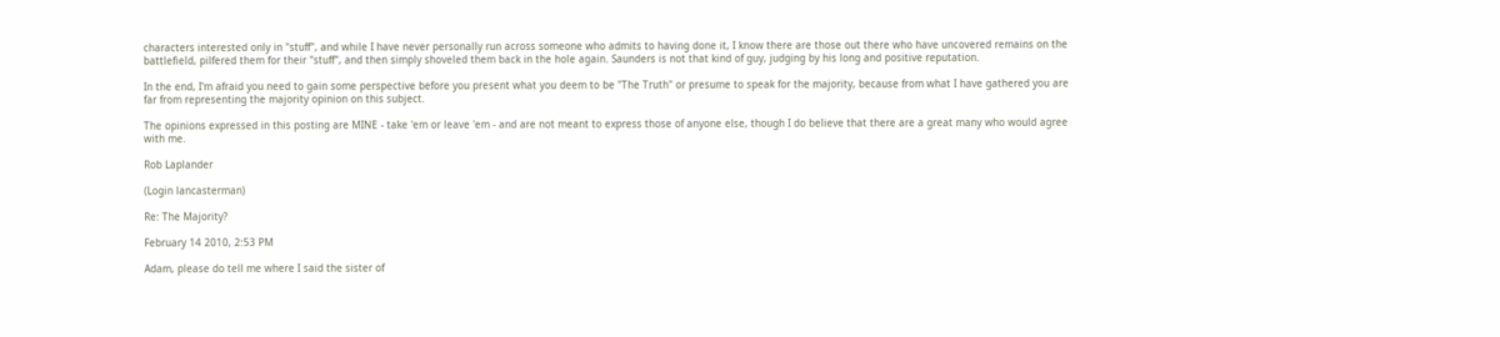characters interested only in "stuff", and while I have never personally run across someone who admits to having done it, I know there are those out there who have uncovered remains on the battlefield, pilfered them for their "stuff", and then simply shoveled them back in the hole again. Saunders is not that kind of guy, judging by his long and positive reputation.

In the end, I'm afraid you need to gain some perspective before you present what you deem to be "The Truth" or presume to speak for the majority, because from what I have gathered you are far from representing the majority opinion on this subject.

The opinions expressed in this posting are MINE - take 'em or leave 'em - and are not meant to express those of anyone else, though I do believe that there are a great many who would agree with me.

Rob Laplander

(Login lancasterman)

Re: The Majority?

February 14 2010, 2:53 PM

Adam, please do tell me where I said the sister of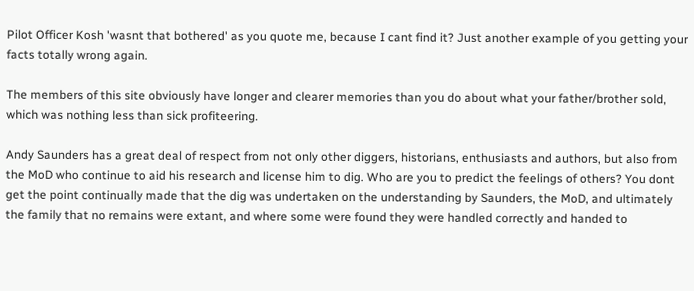Pilot Officer Kosh 'wasnt that bothered' as you quote me, because I cant find it? Just another example of you getting your facts totally wrong again.

The members of this site obviously have longer and clearer memories than you do about what your father/brother sold, which was nothing less than sick profiteering.

Andy Saunders has a great deal of respect from not only other diggers, historians, enthusiasts and authors, but also from the MoD who continue to aid his research and license him to dig. Who are you to predict the feelings of others? You dont get the point continually made that the dig was undertaken on the understanding by Saunders, the MoD, and ultimately the family that no remains were extant, and where some were found they were handled correctly and handed to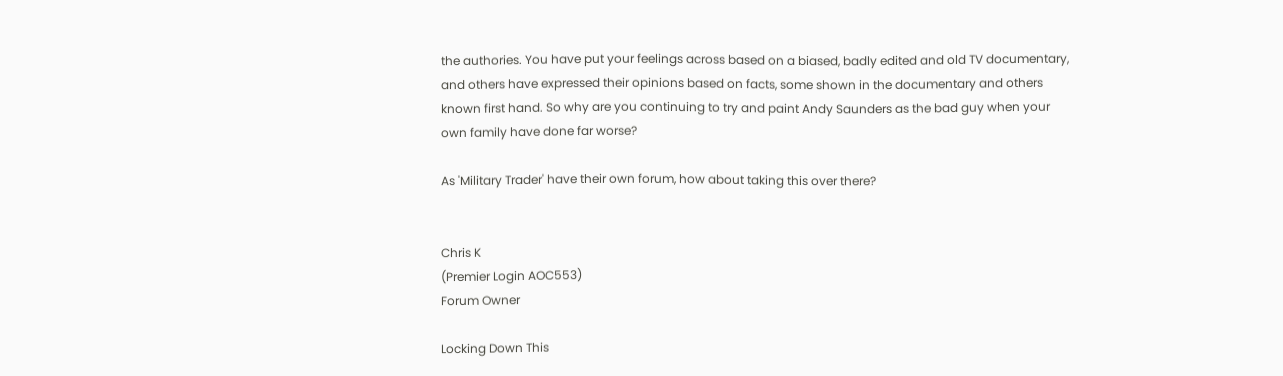the authories. You have put your feelings across based on a biased, badly edited and old TV documentary, and others have expressed their opinions based on facts, some shown in the documentary and others known first hand. So why are you continuing to try and paint Andy Saunders as the bad guy when your own family have done far worse?

As 'Military Trader' have their own forum, how about taking this over there?


Chris K
(Premier Login AOC553)
Forum Owner

Locking Down This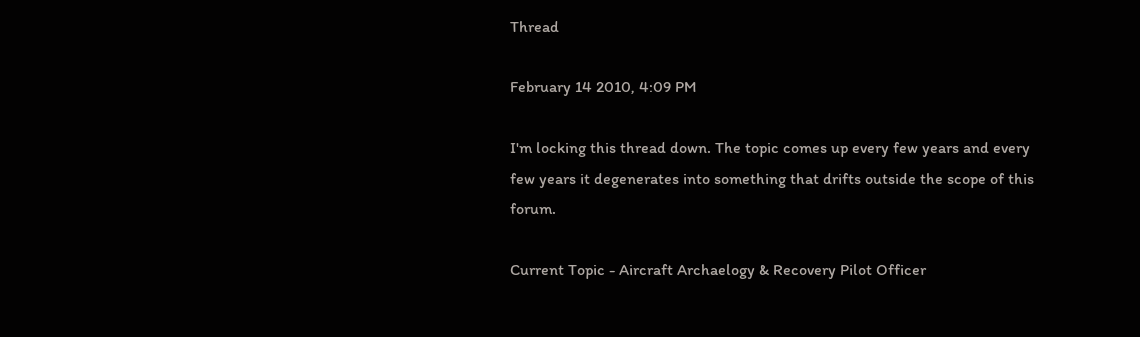Thread

February 14 2010, 4:09 PM

I'm locking this thread down. The topic comes up every few years and every few years it degenerates into something that drifts outside the scope of this forum.

Current Topic - Aircraft Archaelogy & Recovery Pilot Officer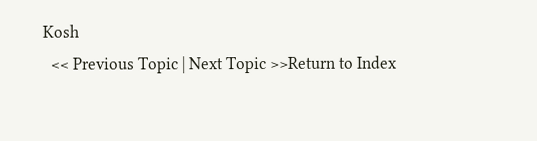Kosh
  << Previous Topic | Next Topic >>Return to Index